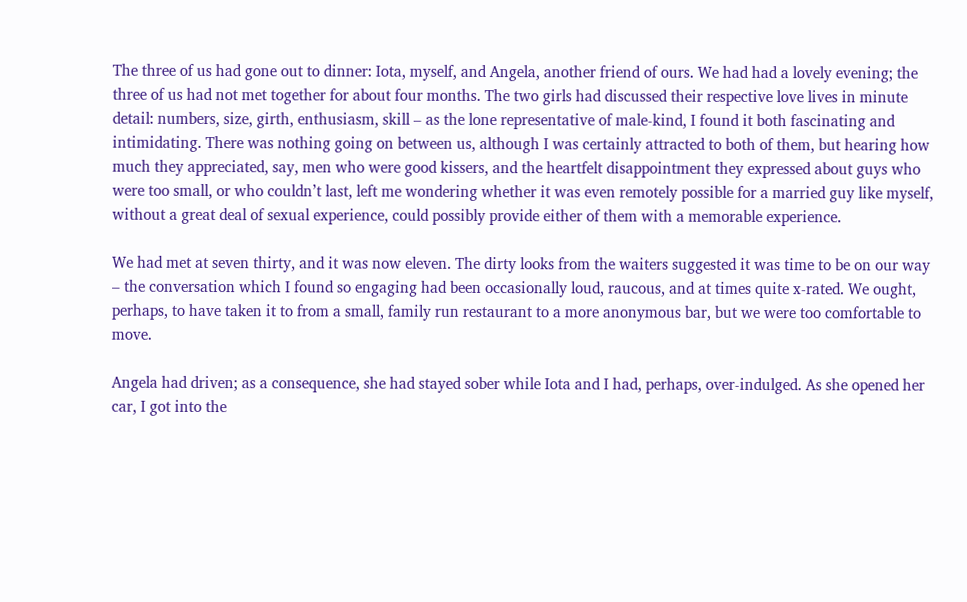The three of us had gone out to dinner: Iota, myself, and Angela, another friend of ours. We had had a lovely evening; the three of us had not met together for about four months. The two girls had discussed their respective love lives in minute detail: numbers, size, girth, enthusiasm, skill – as the lone representative of male-kind, I found it both fascinating and intimidating. There was nothing going on between us, although I was certainly attracted to both of them, but hearing how much they appreciated, say, men who were good kissers, and the heartfelt disappointment they expressed about guys who were too small, or who couldn’t last, left me wondering whether it was even remotely possible for a married guy like myself, without a great deal of sexual experience, could possibly provide either of them with a memorable experience.

We had met at seven thirty, and it was now eleven. The dirty looks from the waiters suggested it was time to be on our way – the conversation which I found so engaging had been occasionally loud, raucous, and at times quite x-rated. We ought, perhaps, to have taken it to from a small, family run restaurant to a more anonymous bar, but we were too comfortable to move.

Angela had driven; as a consequence, she had stayed sober while Iota and I had, perhaps, over-indulged. As she opened her car, I got into the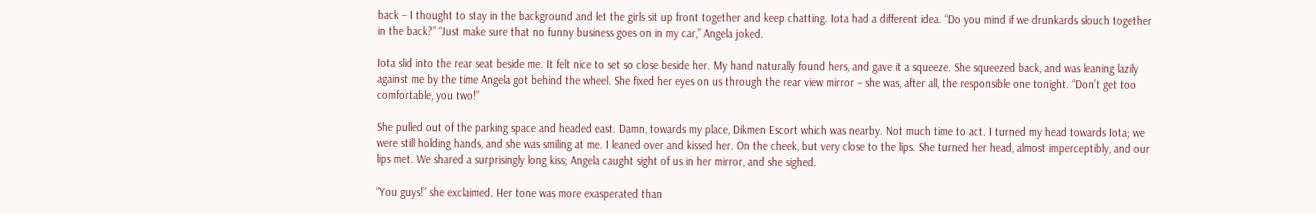back – I thought to stay in the background and let the girls sit up front together and keep chatting. Iota had a different idea. “Do you mind if we drunkards slouch together in the back?” “Just make sure that no funny business goes on in my car,” Angela joked.

Iota slid into the rear seat beside me. It felt nice to set so close beside her. My hand naturally found hers, and gave it a squeeze. She squeezed back, and was leaning lazily against me by the time Angela got behind the wheel. She fixed her eyes on us through the rear view mirror – she was, after all, the responsible one tonight. “Don’t get too comfortable, you two!”

She pulled out of the parking space and headed east. Damn, towards my place, Dikmen Escort which was nearby. Not much time to act. I turned my head towards Iota; we were still holding hands, and she was smiling at me. I leaned over and kissed her. On the cheek, but very close to the lips. She turned her head, almost imperceptibly, and our lips met. We shared a surprisingly long kiss; Angela caught sight of us in her mirror, and she sighed.

“You guys!” she exclaimed. Her tone was more exasperated than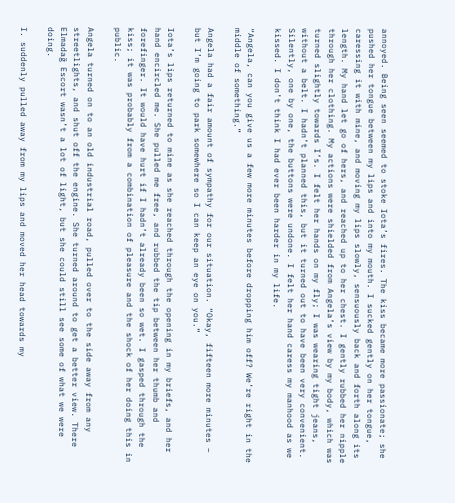annoyed. Being seen seemed to stoke Iota’s fires. The kiss became more passionate; she pushed her tongue between my lips and into my mouth. I sucked gently on her tongue, caressing it with mine, and moving my lips slowly, sensuously back and forth along its length. My hand let go of hers, and reached up to her chest. I gently rubbed her nipple through her clothing. My actions were shielded from Angela’s view by my body, which was turned slightly towards I’s. I felt her hands on my fly; I was wearing tight jeans, without a belt. I hadn’t planned this, but it turned out to have been very convenient. Silently, one by one, the buttons were undone. I felt her hand caress my manhood as we kissed. I don’t think I had ever been harder in my life.

“Angela, can you give us a few more minutes before dropping him off? We’re right in the middle of something.”

Angela had a fair amount of sympathy for our situation. “Okay, fifteen more minutes – but I’m going to park somewhere so I can keep an eye on you.”

Iota’s lips returned to mine as she reached through the opening in my briefs, and her hand encircled me. She pulled me free, and rubbed the tip between her thumb and forefinger. It would have hurt if I hadn’t already been so wet. I gasped through the kiss; it was probably from a combination of pleasure and the shock of her doing this in public.

Angela turned on to an old industrial road, pulled over to the side away from any streetlights, and shut off the engine. She turned around to get a better view. There Elmadağ Escort wasn’t a lot of light, but she could still see some of what we were doing.

I. suddenly pulled away from my lips and moved her head towards my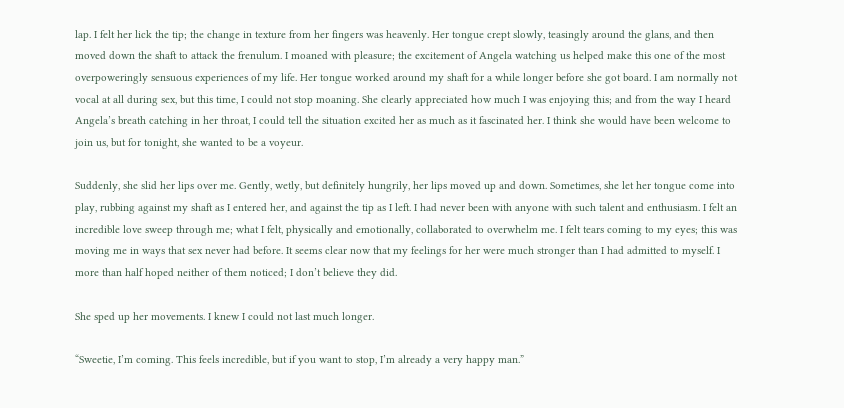lap. I felt her lick the tip; the change in texture from her fingers was heavenly. Her tongue crept slowly, teasingly around the glans, and then moved down the shaft to attack the frenulum. I moaned with pleasure; the excitement of Angela watching us helped make this one of the most overpoweringly sensuous experiences of my life. Her tongue worked around my shaft for a while longer before she got board. I am normally not vocal at all during sex, but this time, I could not stop moaning. She clearly appreciated how much I was enjoying this; and from the way I heard Angela’s breath catching in her throat, I could tell the situation excited her as much as it fascinated her. I think she would have been welcome to join us, but for tonight, she wanted to be a voyeur.

Suddenly, she slid her lips over me. Gently, wetly, but definitely hungrily, her lips moved up and down. Sometimes, she let her tongue come into play, rubbing against my shaft as I entered her, and against the tip as I left. I had never been with anyone with such talent and enthusiasm. I felt an incredible love sweep through me; what I felt, physically and emotionally, collaborated to overwhelm me. I felt tears coming to my eyes; this was moving me in ways that sex never had before. It seems clear now that my feelings for her were much stronger than I had admitted to myself. I more than half hoped neither of them noticed; I don’t believe they did.

She sped up her movements. I knew I could not last much longer.

“Sweetie, I’m coming. This feels incredible, but if you want to stop, I’m already a very happy man.”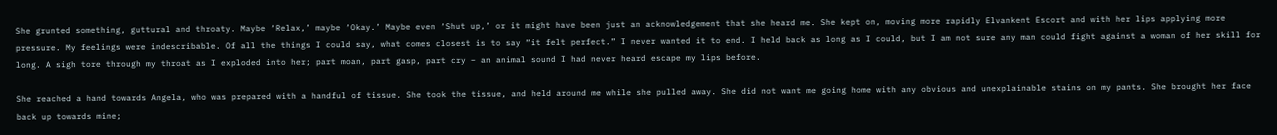She grunted something, guttural and throaty. Maybe ‘Relax,’ maybe ‘Okay.’ Maybe even ‘Shut up,’ or it might have been just an acknowledgement that she heard me. She kept on, moving more rapidly Elvankent Escort and with her lips applying more pressure. My feelings were indescribable. Of all the things I could say, what comes closest is to say “it felt perfect.” I never wanted it to end. I held back as long as I could, but I am not sure any man could fight against a woman of her skill for long. A sigh tore through my throat as I exploded into her; part moan, part gasp, part cry – an animal sound I had never heard escape my lips before.

She reached a hand towards Angela, who was prepared with a handful of tissue. She took the tissue, and held around me while she pulled away. She did not want me going home with any obvious and unexplainable stains on my pants. She brought her face back up towards mine;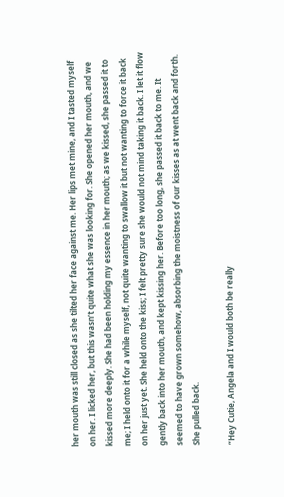her mouth was still closed as she tilted her face against me. Her lips met mine, and I tasted myself on her. I licked her, but this wasn’t quite what she was looking for. She opened her mouth, and we kissed more deeply. She had been holding my essence in her mouth; as we kissed, she passed it to me; I held onto it for a while myself, not quite wanting to swallow it but not wanting to force it back on her just yet. She held onto the kiss; I felt pretty sure she would not mind taking it back. I let it flow gently back into her mouth, and kept kissing her. Before too long, she passed it back to me. It seemed to have grown somehow, absorbing the moistness of our kisses as at went back and forth. She pulled back.

“Hey Cutie, Angela and I would both be really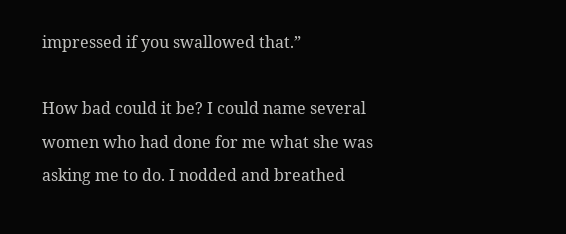impressed if you swallowed that.”

How bad could it be? I could name several women who had done for me what she was asking me to do. I nodded and breathed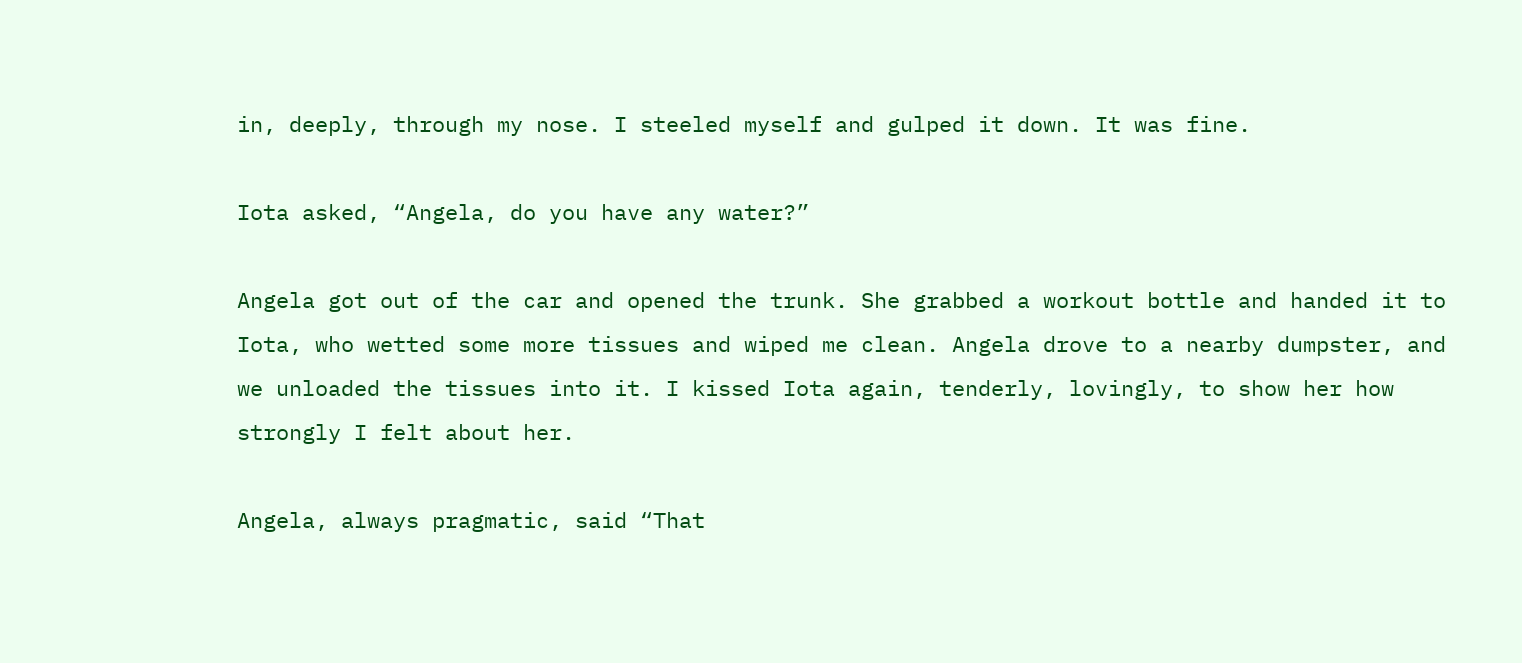in, deeply, through my nose. I steeled myself and gulped it down. It was fine.

Iota asked, “Angela, do you have any water?”

Angela got out of the car and opened the trunk. She grabbed a workout bottle and handed it to Iota, who wetted some more tissues and wiped me clean. Angela drove to a nearby dumpster, and we unloaded the tissues into it. I kissed Iota again, tenderly, lovingly, to show her how strongly I felt about her.

Angela, always pragmatic, said “That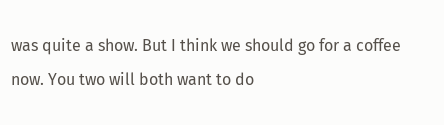was quite a show. But I think we should go for a coffee now. You two will both want to do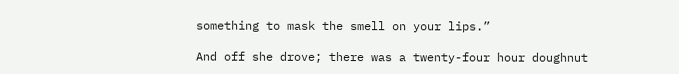something to mask the smell on your lips.”

And off she drove; there was a twenty-four hour doughnut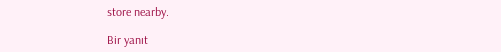store nearby.

Bir yanıt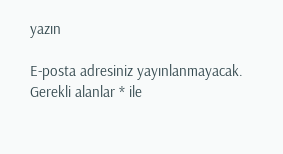yazın

E-posta adresiniz yayınlanmayacak. Gerekli alanlar * ile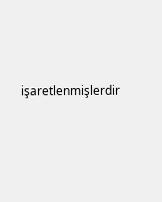işaretlenmişlerdir